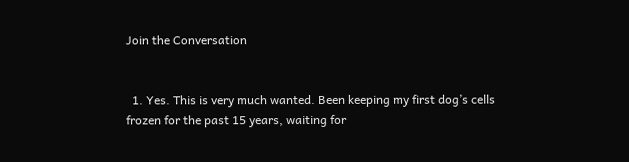Join the Conversation


  1. Yes. This is very much wanted. Been keeping my first dog’s cells frozen for the past 15 years, waiting for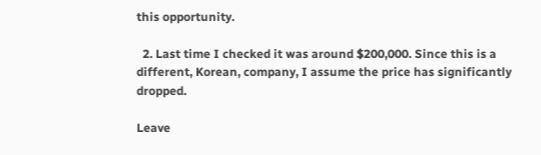this opportunity.

  2. Last time I checked it was around $200,000. Since this is a different, Korean, company, I assume the price has significantly dropped.

Leave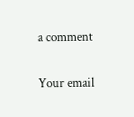a comment

Your email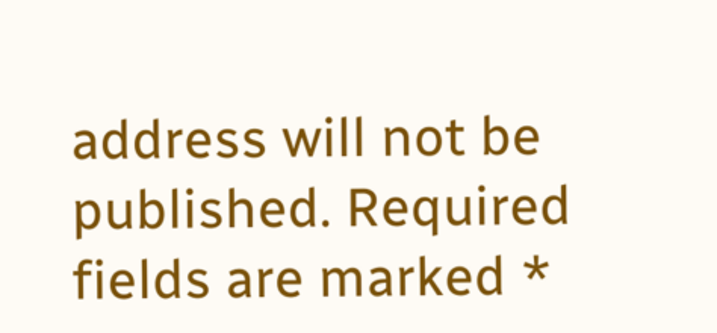address will not be published. Required fields are marked *